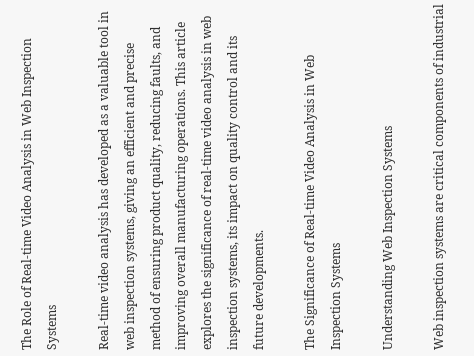The Role of Real-time Video Analysis in Web Inspection Systems

Real-time video analysis has developed as a valuable tool in web inspection systems, giving an efficient and precise method of ensuring product quality, reducing faults, and improving overall manufacturing operations. This article explores the significance of real-time video analysis in web inspection systems, its impact on quality control and its future developments.

The Significance of Real-time Video Analysis in Web Inspection Systems

Understanding Web Inspection Systems

Web inspection systems are critical components of industrial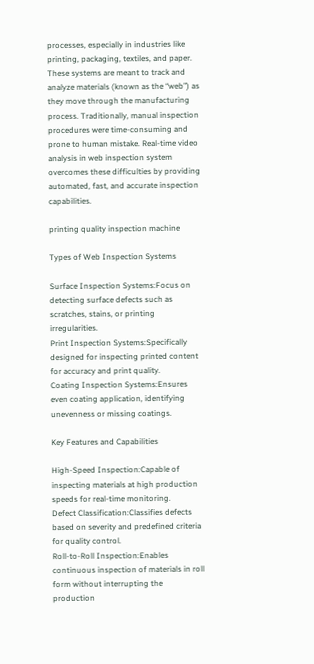processes, especially in industries like printing, packaging, textiles, and paper. These systems are meant to track and analyze materials (known as the “web”) as they move through the manufacturing process. Traditionally, manual inspection procedures were time-consuming and prone to human mistake. Real-time video analysis in web inspection system overcomes these difficulties by providing automated, fast, and accurate inspection capabilities.

printing quality inspection machine

Types of Web Inspection Systems

Surface Inspection Systems:Focus on detecting surface defects such as scratches, stains, or printing irregularities.
Print Inspection Systems:Specifically designed for inspecting printed content for accuracy and print quality.
Coating Inspection Systems:Ensures even coating application, identifying unevenness or missing coatings.

Key Features and Capabilities

High-Speed Inspection:Capable of inspecting materials at high production speeds for real-time monitoring.
Defect Classification:Classifies defects based on severity and predefined criteria for quality control.
Roll-to-Roll Inspection:Enables continuous inspection of materials in roll form without interrupting the production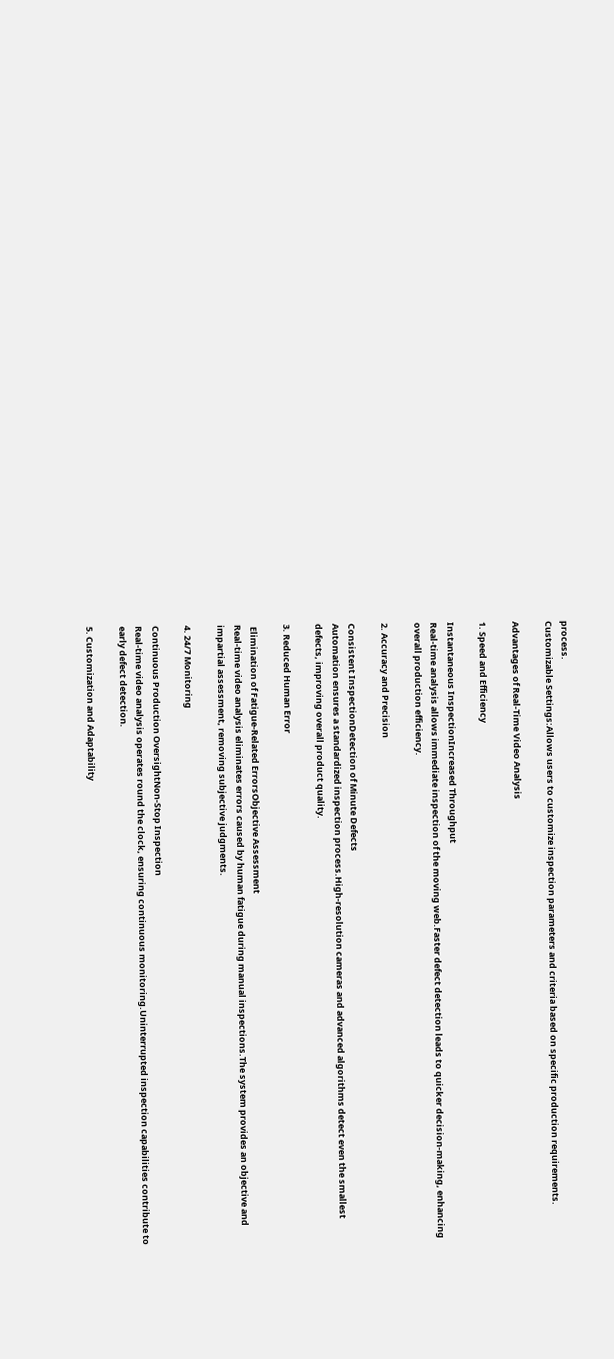process.
Customizable Settings:Allows users to customize inspection parameters and criteria based on specific production requirements.

Advantages of Real-Time Video Analysis

1. Speed and Efficiency

Instantaneous InspectionIncreased Throughput
Real-time analysis allows immediate inspection of the moving web.Faster defect detection leads to quicker decision-making, enhancing overall production efficiency.

2. Accuracy and Precision

Consistent InspectionDetection of Minute Defects
Automation ensures a standardized inspection process.High-resolution cameras and advanced algorithms detect even the smallest defects, improving overall product quality.

3. Reduced Human Error

 Elimination of Fatigue-Related ErrorsObjective Assessment
Real-time video analysis eliminates errors caused by human fatigue during manual inspections.The system provides an objective and impartial assessment, removing subjective judgments.

4. 24/7 Monitoring

Continuous Production OversightNon-Stop Inspection
Real-time video analysis operates round the clock, ensuring continuous monitoring.Uninterrupted inspection capabilities contribute to early defect detection.

5. Customization and Adaptability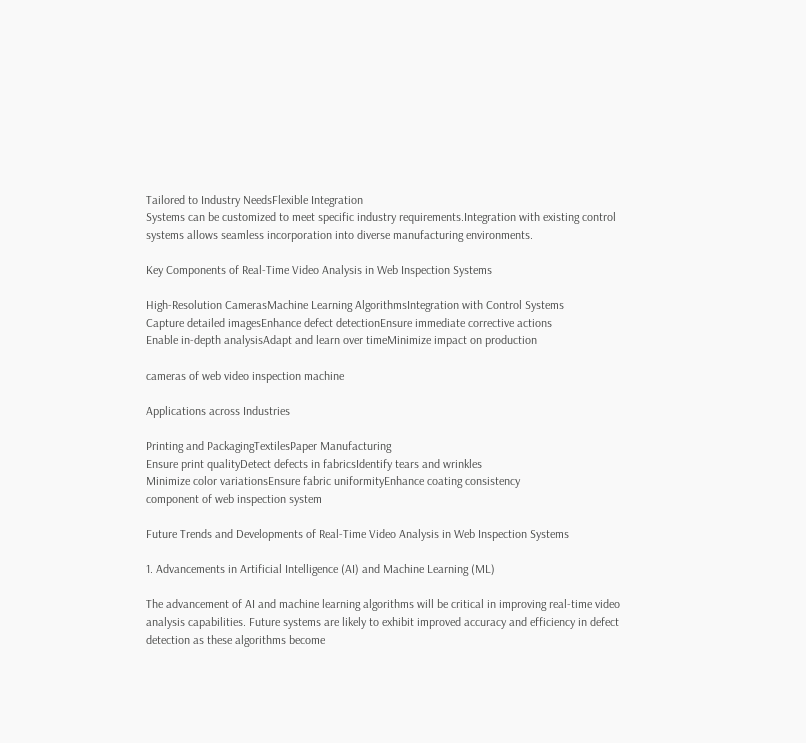Tailored to Industry NeedsFlexible Integration
Systems can be customized to meet specific industry requirements.Integration with existing control systems allows seamless incorporation into diverse manufacturing environments.

Key Components of Real-Time Video Analysis in Web Inspection Systems

High-Resolution CamerasMachine Learning AlgorithmsIntegration with Control Systems
Capture detailed imagesEnhance defect detectionEnsure immediate corrective actions
Enable in-depth analysisAdapt and learn over timeMinimize impact on production

cameras of web video inspection machine

Applications across Industries

Printing and PackagingTextilesPaper Manufacturing
Ensure print qualityDetect defects in fabricsIdentify tears and wrinkles
Minimize color variationsEnsure fabric uniformityEnhance coating consistency
component of web inspection system

Future Trends and Developments of Real-Time Video Analysis in Web Inspection Systems

1. Advancements in Artificial Intelligence (AI) and Machine Learning (ML)

The advancement of AI and machine learning algorithms will be critical in improving real-time video analysis capabilities. Future systems are likely to exhibit improved accuracy and efficiency in defect detection as these algorithms become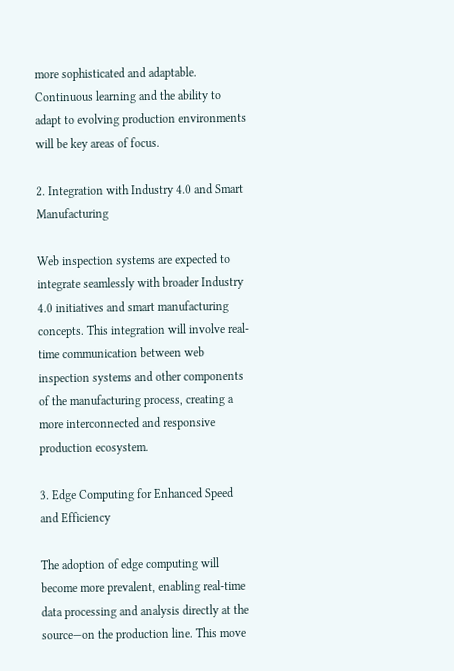more sophisticated and adaptable. Continuous learning and the ability to adapt to evolving production environments will be key areas of focus.

2. Integration with Industry 4.0 and Smart Manufacturing

Web inspection systems are expected to integrate seamlessly with broader Industry 4.0 initiatives and smart manufacturing concepts. This integration will involve real-time communication between web inspection systems and other components of the manufacturing process, creating a more interconnected and responsive production ecosystem.

3. Edge Computing for Enhanced Speed and Efficiency

The adoption of edge computing will become more prevalent, enabling real-time data processing and analysis directly at the source—on the production line. This move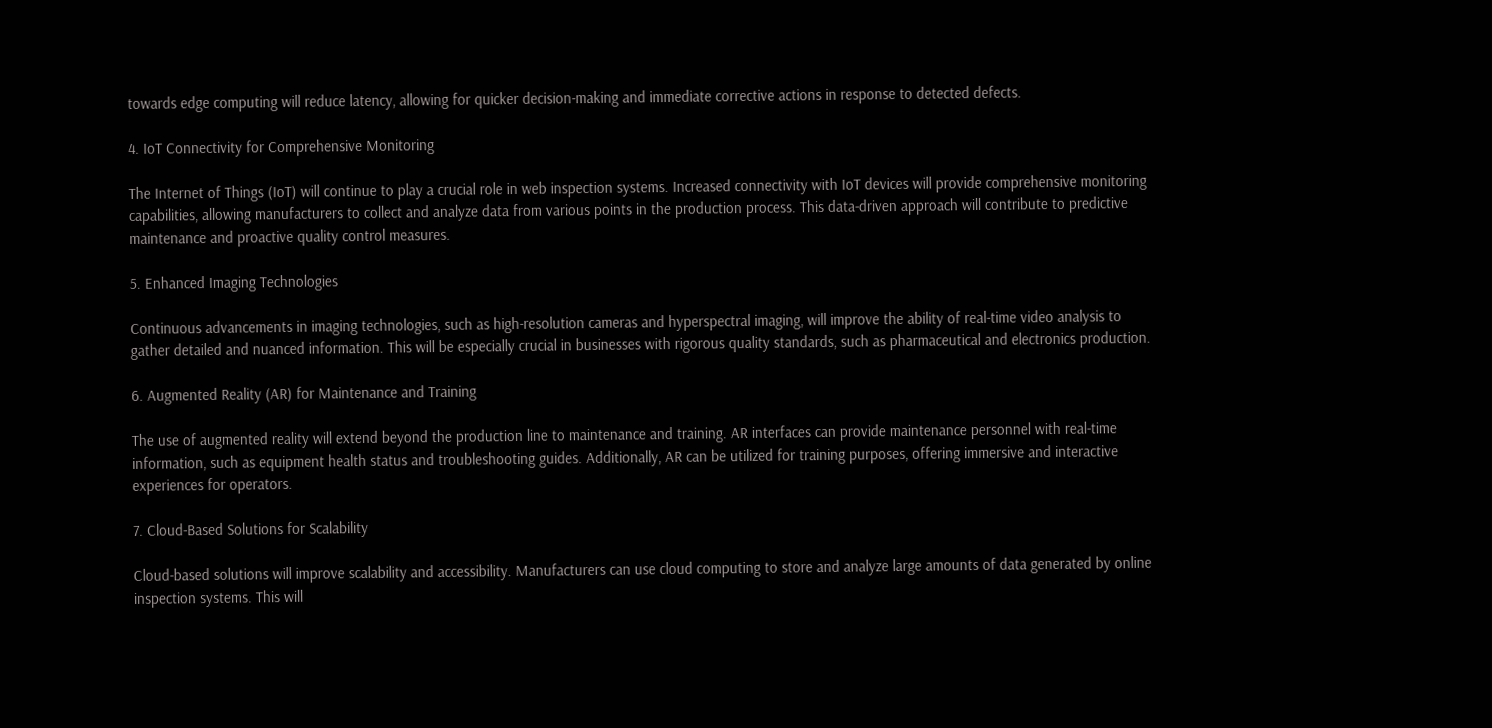towards edge computing will reduce latency, allowing for quicker decision-making and immediate corrective actions in response to detected defects.

4. IoT Connectivity for Comprehensive Monitoring

The Internet of Things (IoT) will continue to play a crucial role in web inspection systems. Increased connectivity with IoT devices will provide comprehensive monitoring capabilities, allowing manufacturers to collect and analyze data from various points in the production process. This data-driven approach will contribute to predictive maintenance and proactive quality control measures.

5. Enhanced Imaging Technologies

Continuous advancements in imaging technologies, such as high-resolution cameras and hyperspectral imaging, will improve the ability of real-time video analysis to gather detailed and nuanced information. This will be especially crucial in businesses with rigorous quality standards, such as pharmaceutical and electronics production.

6. Augmented Reality (AR) for Maintenance and Training

The use of augmented reality will extend beyond the production line to maintenance and training. AR interfaces can provide maintenance personnel with real-time information, such as equipment health status and troubleshooting guides. Additionally, AR can be utilized for training purposes, offering immersive and interactive experiences for operators.

7. Cloud-Based Solutions for Scalability

Cloud-based solutions will improve scalability and accessibility. Manufacturers can use cloud computing to store and analyze large amounts of data generated by online inspection systems. This will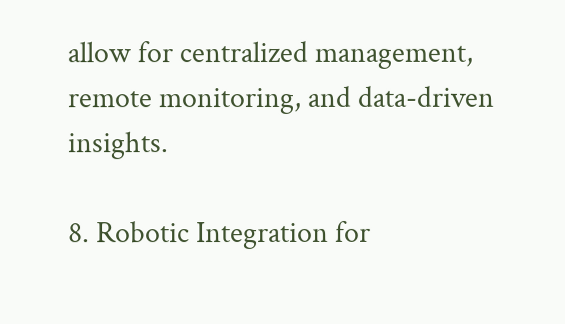allow for centralized management, remote monitoring, and data-driven insights.

8. Robotic Integration for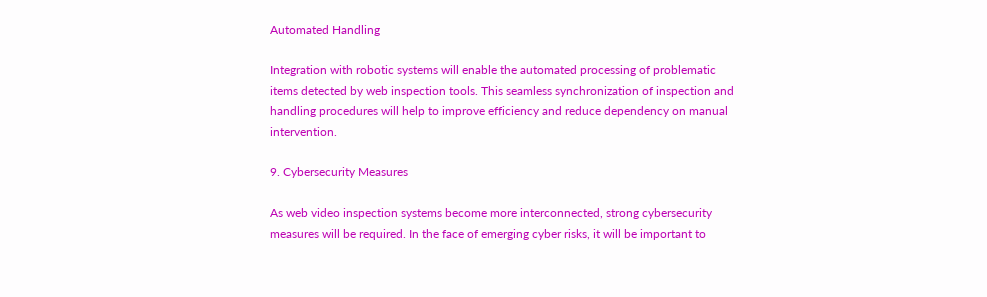Automated Handling

Integration with robotic systems will enable the automated processing of problematic items detected by web inspection tools. This seamless synchronization of inspection and handling procedures will help to improve efficiency and reduce dependency on manual intervention.

9. Cybersecurity Measures

As web video inspection systems become more interconnected, strong cybersecurity measures will be required. In the face of emerging cyber risks, it will be important to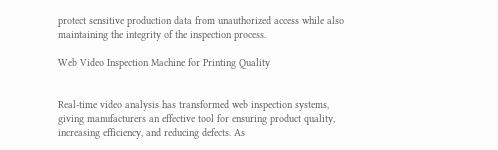protect sensitive production data from unauthorized access while also maintaining the integrity of the inspection process.

Web Video Inspection Machine for Printing Quality


Real-time video analysis has transformed web inspection systems, giving manufacturers an effective tool for ensuring product quality, increasing efficiency, and reducing defects. As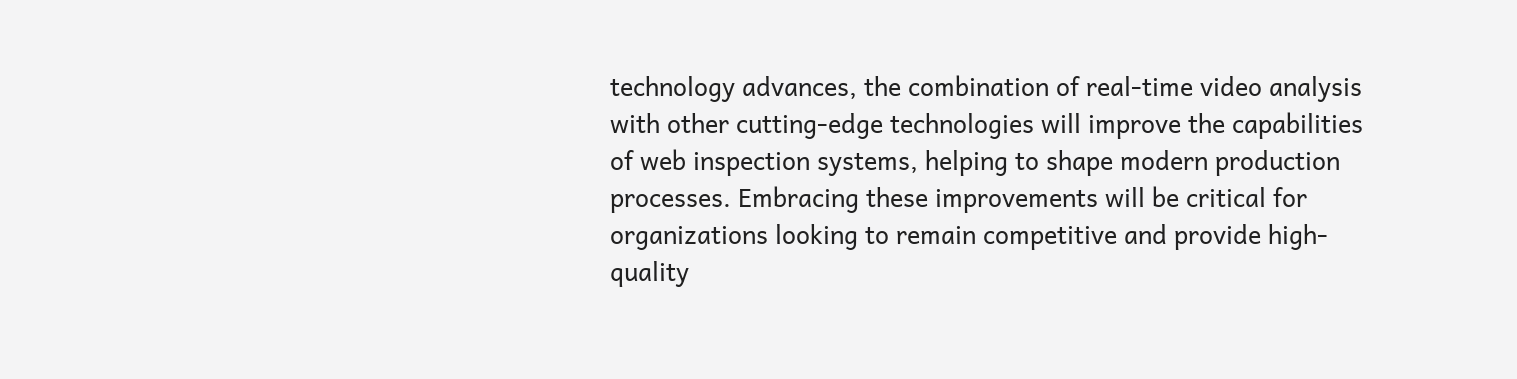technology advances, the combination of real-time video analysis with other cutting-edge technologies will improve the capabilities of web inspection systems, helping to shape modern production processes. Embracing these improvements will be critical for organizations looking to remain competitive and provide high-quality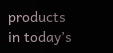products in today’s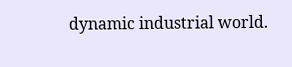dynamic industrial world.